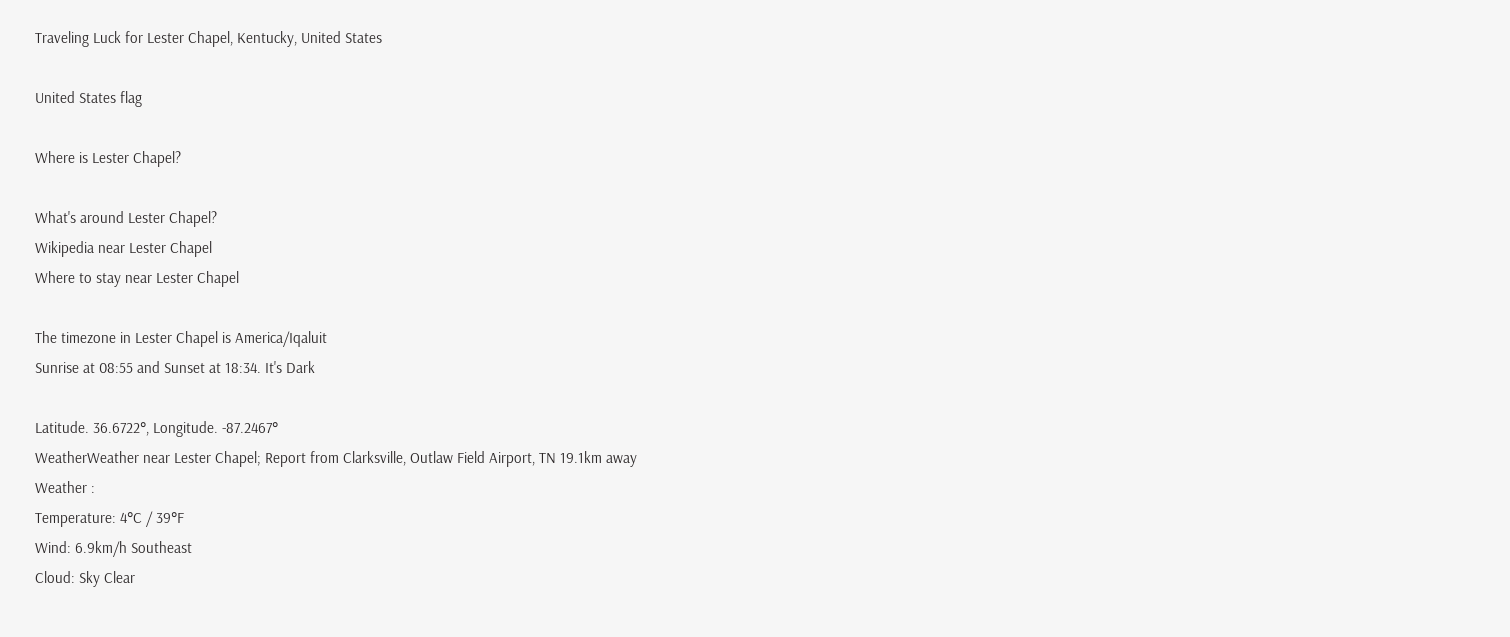Traveling Luck for Lester Chapel, Kentucky, United States

United States flag

Where is Lester Chapel?

What's around Lester Chapel?
Wikipedia near Lester Chapel
Where to stay near Lester Chapel

The timezone in Lester Chapel is America/Iqaluit
Sunrise at 08:55 and Sunset at 18:34. It's Dark

Latitude. 36.6722°, Longitude. -87.2467°
WeatherWeather near Lester Chapel; Report from Clarksville, Outlaw Field Airport, TN 19.1km away
Weather :
Temperature: 4°C / 39°F
Wind: 6.9km/h Southeast
Cloud: Sky Clear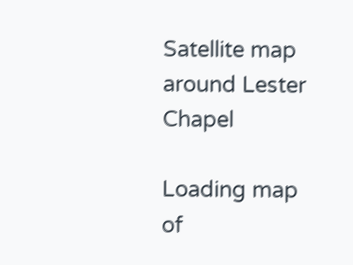Satellite map around Lester Chapel

Loading map of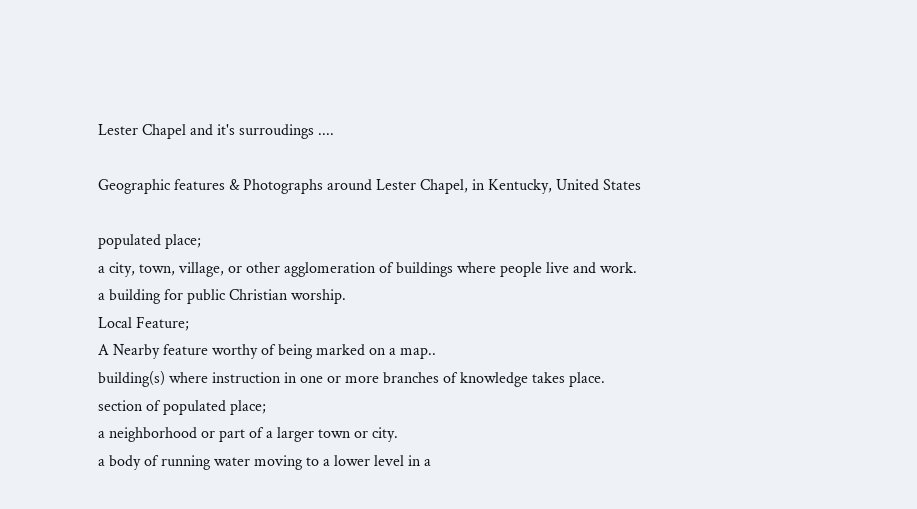Lester Chapel and it's surroudings ....

Geographic features & Photographs around Lester Chapel, in Kentucky, United States

populated place;
a city, town, village, or other agglomeration of buildings where people live and work.
a building for public Christian worship.
Local Feature;
A Nearby feature worthy of being marked on a map..
building(s) where instruction in one or more branches of knowledge takes place.
section of populated place;
a neighborhood or part of a larger town or city.
a body of running water moving to a lower level in a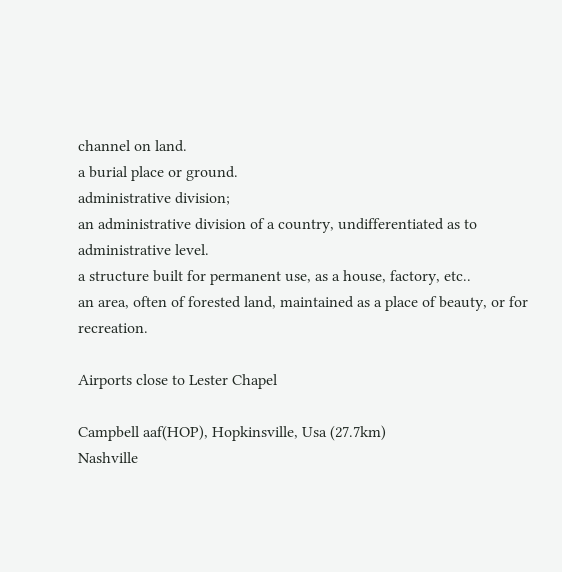channel on land.
a burial place or ground.
administrative division;
an administrative division of a country, undifferentiated as to administrative level.
a structure built for permanent use, as a house, factory, etc..
an area, often of forested land, maintained as a place of beauty, or for recreation.

Airports close to Lester Chapel

Campbell aaf(HOP), Hopkinsville, Usa (27.7km)
Nashville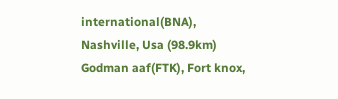international(BNA), Nashville, Usa (98.9km)
Godman aaf(FTK), Fort knox,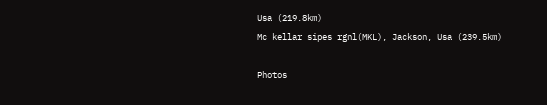Usa (219.8km)
Mc kellar sipes rgnl(MKL), Jackson, Usa (239.5km)

Photos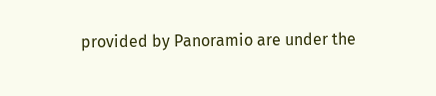provided by Panoramio are under the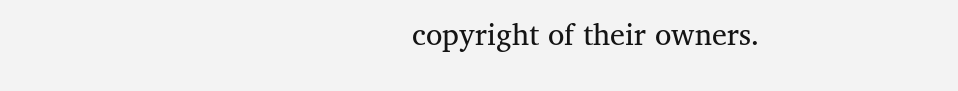copyright of their owners.